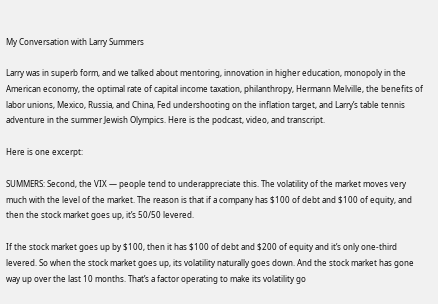My Conversation with Larry Summers

Larry was in superb form, and we talked about mentoring, innovation in higher education, monopoly in the American economy, the optimal rate of capital income taxation, philanthropy, Hermann Melville, the benefits of labor unions, Mexico, Russia, and China, Fed undershooting on the inflation target, and Larry’s table tennis adventure in the summer Jewish Olympics. Here is the podcast, video, and transcript.

Here is one excerpt:

SUMMERS: Second, the VIX — people tend to underappreciate this. The volatility of the market moves very much with the level of the market. The reason is that if a company has $100 of debt and $100 of equity, and then the stock market goes up, it’s 50/50 levered.

If the stock market goes up by $100, then it has $100 of debt and $200 of equity and it’s only one-third levered. So when the stock market goes up, its volatility naturally goes down. And the stock market has gone way up over the last 10 months. That’s a factor operating to make its volatility go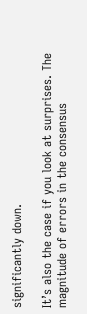significantly down.

It’s also the case if you look at surprises. The magnitude of errors in the consensus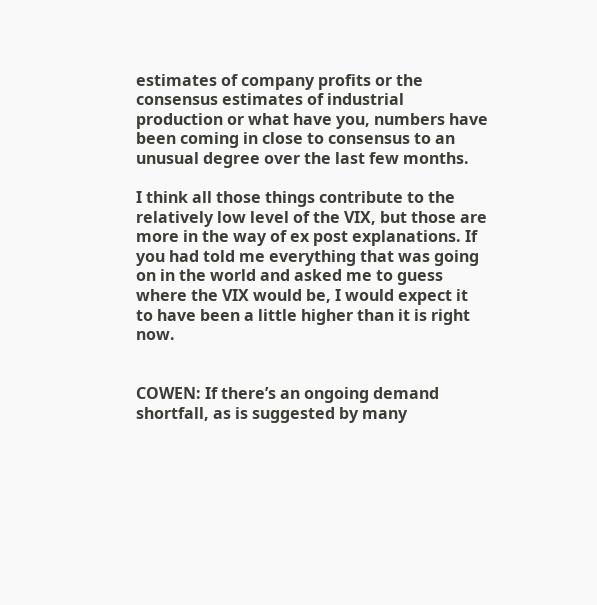estimates of company profits or the consensus estimates of industrial production or what have you, numbers have been coming in close to consensus to an unusual degree over the last few months.

I think all those things contribute to the relatively low level of the VIX, but those are more in the way of ex post explanations. If you had told me everything that was going on in the world and asked me to guess where the VIX would be, I would expect it to have been a little higher than it is right now.


COWEN: If there’s an ongoing demand shortfall, as is suggested by many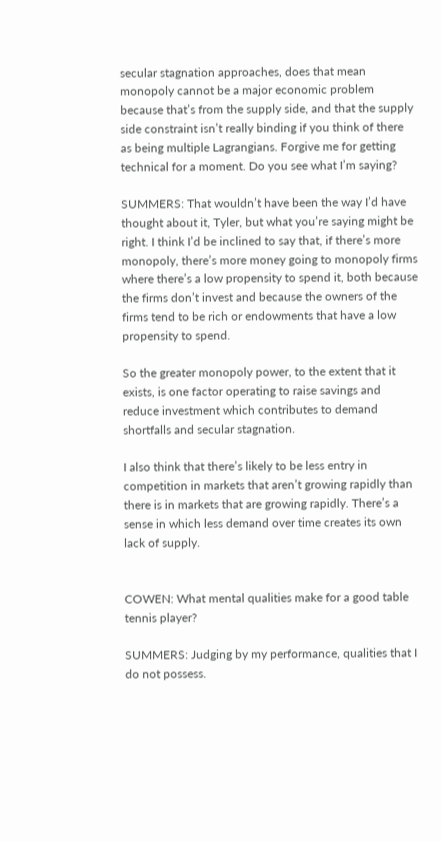secular stagnation approaches, does that mean monopoly cannot be a major economic problem because that’s from the supply side, and that the supply side constraint isn’t really binding if you think of there as being multiple Lagrangians. Forgive me for getting technical for a moment. Do you see what I’m saying?

SUMMERS: That wouldn’t have been the way I’d have thought about it, Tyler, but what you’re saying might be right. I think I’d be inclined to say that, if there’s more monopoly, there’s more money going to monopoly firms where there’s a low propensity to spend it, both because the firms don’t invest and because the owners of the firms tend to be rich or endowments that have a low propensity to spend.

So the greater monopoly power, to the extent that it exists, is one factor operating to raise savings and reduce investment which contributes to demand shortfalls and secular stagnation.

I also think that there’s likely to be less entry in competition in markets that aren’t growing rapidly than there is in markets that are growing rapidly. There’s a sense in which less demand over time creates its own lack of supply.


COWEN: What mental qualities make for a good table tennis player?

SUMMERS: Judging by my performance, qualities that I do not possess.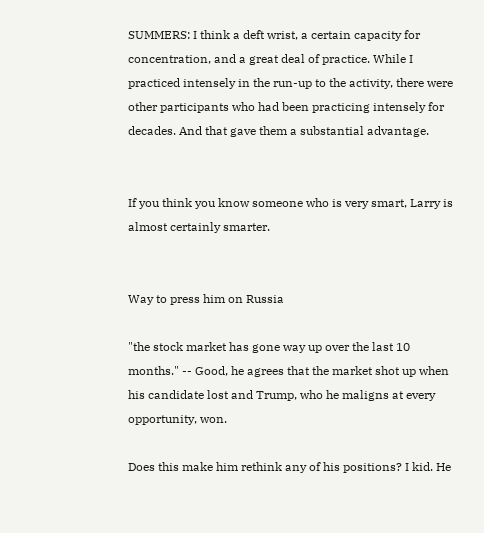SUMMERS: I think a deft wrist, a certain capacity for concentration, and a great deal of practice. While I practiced intensely in the run-up to the activity, there were other participants who had been practicing intensely for decades. And that gave them a substantial advantage.


If you think you know someone who is very smart, Larry is almost certainly smarter.


Way to press him on Russia

"the stock market has gone way up over the last 10 months." -- Good, he agrees that the market shot up when his candidate lost and Trump, who he maligns at every opportunity, won.

Does this make him rethink any of his positions? I kid. He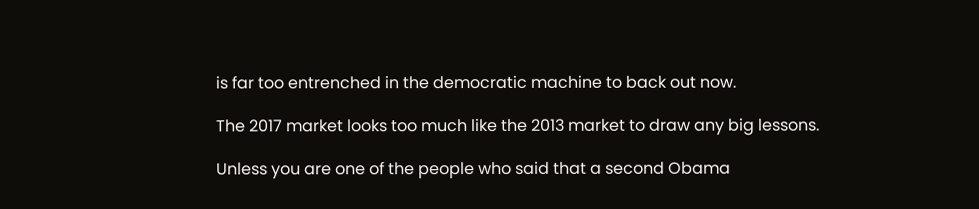is far too entrenched in the democratic machine to back out now.

The 2017 market looks too much like the 2013 market to draw any big lessons.

Unless you are one of the people who said that a second Obama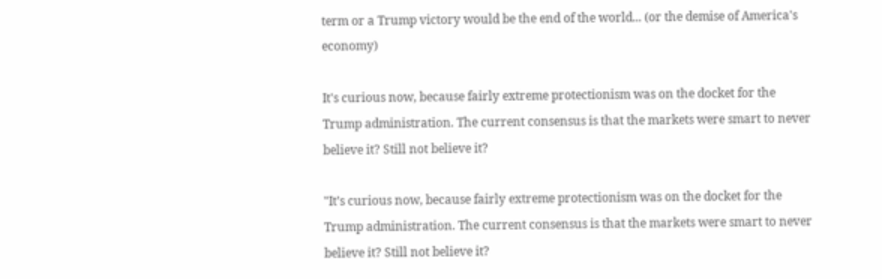term or a Trump victory would be the end of the world... (or the demise of America's economy)

It's curious now, because fairly extreme protectionism was on the docket for the Trump administration. The current consensus is that the markets were smart to never believe it? Still not believe it?

"It’s curious now, because fairly extreme protectionism was on the docket for the Trump administration. The current consensus is that the markets were smart to never believe it? Still not believe it?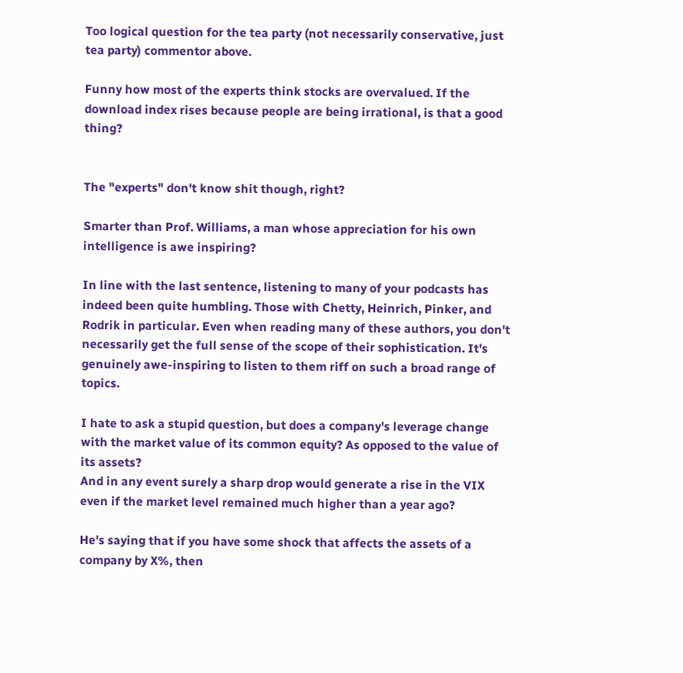Too logical question for the tea party (not necessarily conservative, just tea party) commentor above.

Funny how most of the experts think stocks are overvalued. If the download index rises because people are being irrational, is that a good thing?


The "experts" don't know shit though, right?

Smarter than Prof. Williams, a man whose appreciation for his own intelligence is awe inspiring?

In line with the last sentence, listening to many of your podcasts has indeed been quite humbling. Those with Chetty, Heinrich, Pinker, and Rodrik in particular. Even when reading many of these authors, you don't necessarily get the full sense of the scope of their sophistication. It's genuinely awe-inspiring to listen to them riff on such a broad range of topics.

I hate to ask a stupid question, but does a company's leverage change with the market value of its common equity? As opposed to the value of its assets?
And in any event surely a sharp drop would generate a rise in the VIX even if the market level remained much higher than a year ago?

He's saying that if you have some shock that affects the assets of a company by X%, then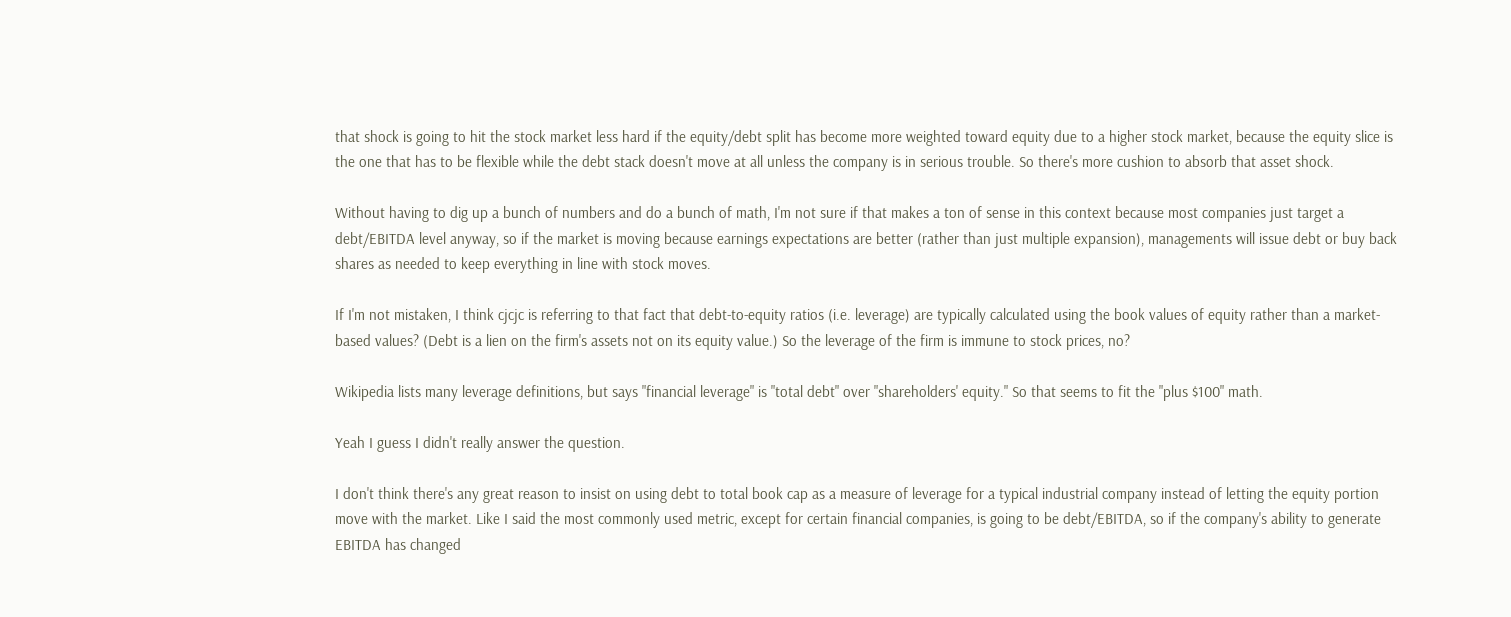that shock is going to hit the stock market less hard if the equity/debt split has become more weighted toward equity due to a higher stock market, because the equity slice is the one that has to be flexible while the debt stack doesn't move at all unless the company is in serious trouble. So there's more cushion to absorb that asset shock.

Without having to dig up a bunch of numbers and do a bunch of math, I'm not sure if that makes a ton of sense in this context because most companies just target a debt/EBITDA level anyway, so if the market is moving because earnings expectations are better (rather than just multiple expansion), managements will issue debt or buy back shares as needed to keep everything in line with stock moves.

If I'm not mistaken, I think cjcjc is referring to that fact that debt-to-equity ratios (i.e. leverage) are typically calculated using the book values of equity rather than a market-based values? (Debt is a lien on the firm's assets not on its equity value.) So the leverage of the firm is immune to stock prices, no?

Wikipedia lists many leverage definitions, but says "financial leverage" is "total debt" over "shareholders' equity." So that seems to fit the "plus $100" math.

Yeah I guess I didn't really answer the question.

I don't think there's any great reason to insist on using debt to total book cap as a measure of leverage for a typical industrial company instead of letting the equity portion move with the market. Like I said the most commonly used metric, except for certain financial companies, is going to be debt/EBITDA, so if the company's ability to generate EBITDA has changed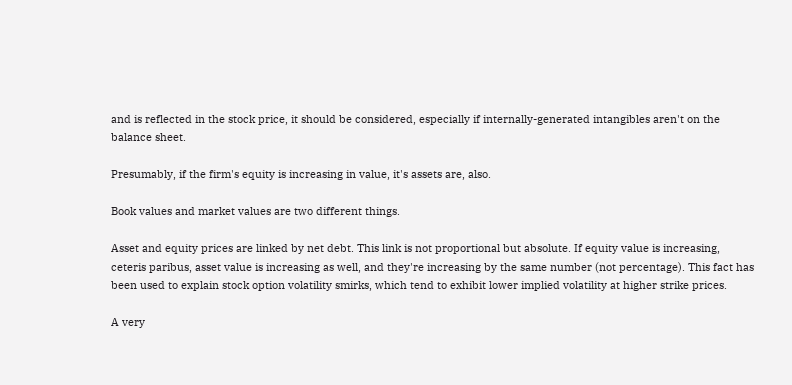and is reflected in the stock price, it should be considered, especially if internally-generated intangibles aren't on the balance sheet.

Presumably, if the firm's equity is increasing in value, it's assets are, also.

Book values and market values are two different things.

Asset and equity prices are linked by net debt. This link is not proportional but absolute. If equity value is increasing, ceteris paribus, asset value is increasing as well, and they're increasing by the same number (not percentage). This fact has been used to explain stock option volatility smirks, which tend to exhibit lower implied volatility at higher strike prices.

A very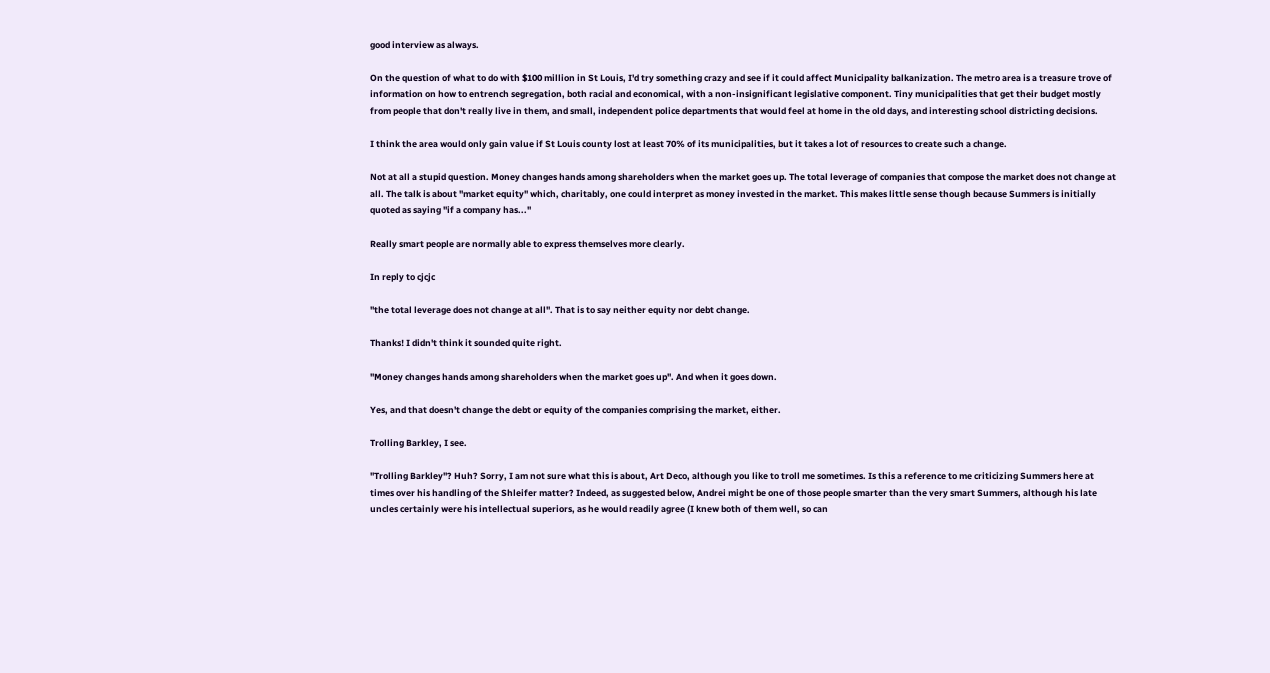good interview as always.

On the question of what to do with $100 million in St Louis, I'd try something crazy and see if it could affect Municipality balkanization. The metro area is a treasure trove of information on how to entrench segregation, both racial and economical, with a non-insignificant legislative component. Tiny municipalities that get their budget mostly from people that don't really live in them, and small, independent police departments that would feel at home in the old days, and interesting school districting decisions.

I think the area would only gain value if St Louis county lost at least 70% of its municipalities, but it takes a lot of resources to create such a change.

Not at all a stupid question. Money changes hands among shareholders when the market goes up. The total leverage of companies that compose the market does not change at all. The talk is about "market equity" which, charitably, one could interpret as money invested in the market. This makes little sense though because Summers is initially quoted as saying "if a company has..."

Really smart people are normally able to express themselves more clearly.

In reply to cjcjc

"the total leverage does not change at all". That is to say neither equity nor debt change.

Thanks! I didn't think it sounded quite right.

"Money changes hands among shareholders when the market goes up". And when it goes down.

Yes, and that doesn't change the debt or equity of the companies comprising the market, either.

Trolling Barkley, I see.

"Trolling Barkley"? Huh? Sorry, I am not sure what this is about, Art Deco, although you like to troll me sometimes. Is this a reference to me criticizing Summers here at times over his handling of the Shleifer matter? Indeed, as suggested below, Andrei might be one of those people smarter than the very smart Summers, although his late uncles certainly were his intellectual superiors, as he would readily agree (I knew both of them well, so can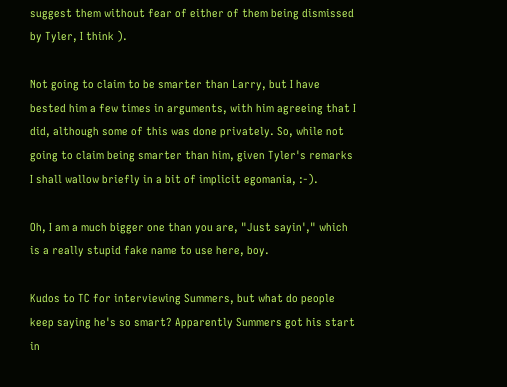suggest them without fear of either of them being dismissed by Tyler, I think ).

Not going to claim to be smarter than Larry, but I have bested him a few times in arguments, with him agreeing that I did, although some of this was done privately. So, while not going to claim being smarter than him, given Tyler's remarks I shall wallow briefly in a bit of implicit egomania, :-).

Oh, I am a much bigger one than you are, "Just sayin'," which is a really stupid fake name to use here, boy.

Kudos to TC for interviewing Summers, but what do people keep saying he's so smart? Apparently Summers got his start in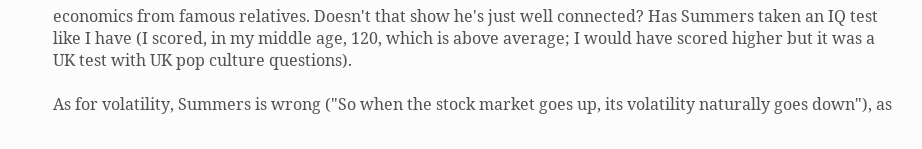economics from famous relatives. Doesn't that show he's just well connected? Has Summers taken an IQ test like I have (I scored, in my middle age, 120, which is above average; I would have scored higher but it was a UK test with UK pop culture questions).

As for volatility, Summers is wrong ("So when the stock market goes up, its volatility naturally goes down"), as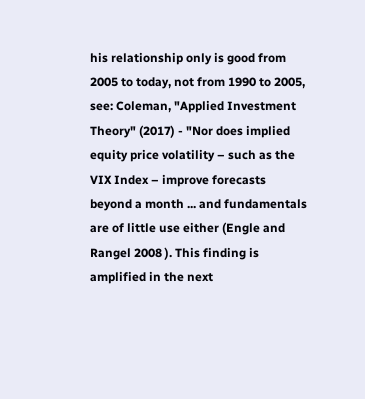his relationship only is good from 2005 to today, not from 1990 to 2005, see: Coleman, "Applied Investment Theory" (2017) - "Nor does implied equity price volatility – such as the VIX Index – improve forecasts beyond a month ... and fundamentals are of little use either (Engle and Rangel 2008 ). This finding is amplified in the next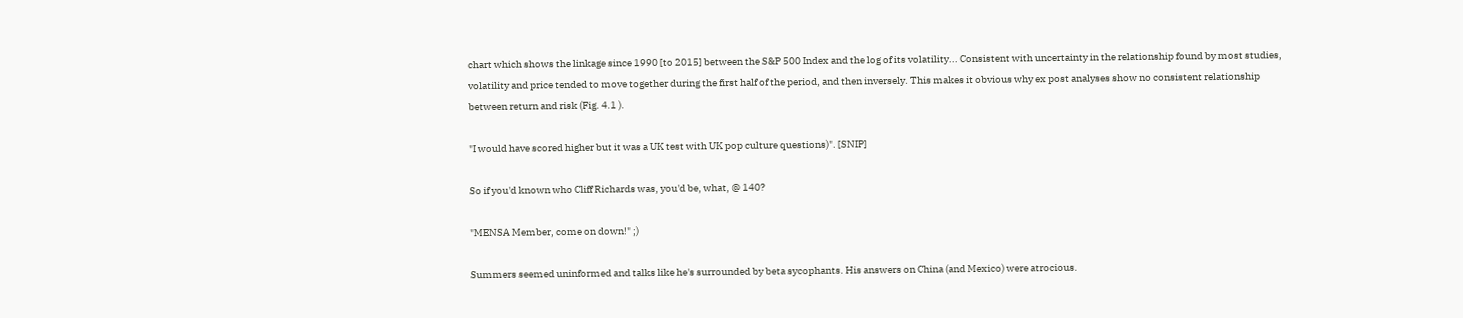chart which shows the linkage since 1990 [to 2015] between the S&P 500 Index and the log of its volatility... Consistent with uncertainty in the relationship found by most studies, volatility and price tended to move together during the first half of the period, and then inversely. This makes it obvious why ex post analyses show no consistent relationship between return and risk (Fig. 4.1 ).

"I would have scored higher but it was a UK test with UK pop culture questions)". [SNIP]

So if you'd known who Cliff Richards was, you'd be, what, @ 140?

"MENSA Member, come on down!" ;)

Summers seemed uninformed and talks like he's surrounded by beta sycophants. His answers on China (and Mexico) were atrocious.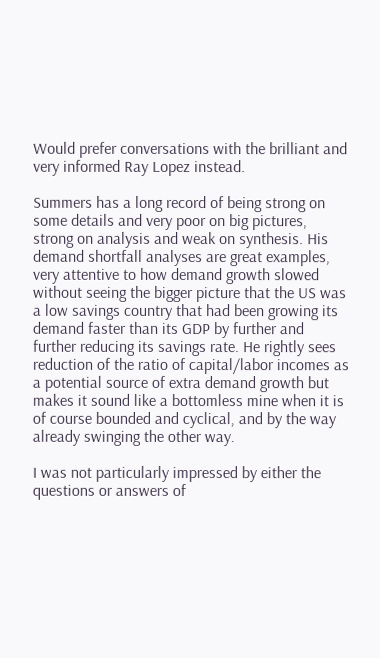Would prefer conversations with the brilliant and very informed Ray Lopez instead.

Summers has a long record of being strong on some details and very poor on big pictures, strong on analysis and weak on synthesis. His demand shortfall analyses are great examples, very attentive to how demand growth slowed without seeing the bigger picture that the US was a low savings country that had been growing its demand faster than its GDP by further and further reducing its savings rate. He rightly sees reduction of the ratio of capital/labor incomes as a potential source of extra demand growth but makes it sound like a bottomless mine when it is of course bounded and cyclical, and by the way already swinging the other way.

I was not particularly impressed by either the questions or answers of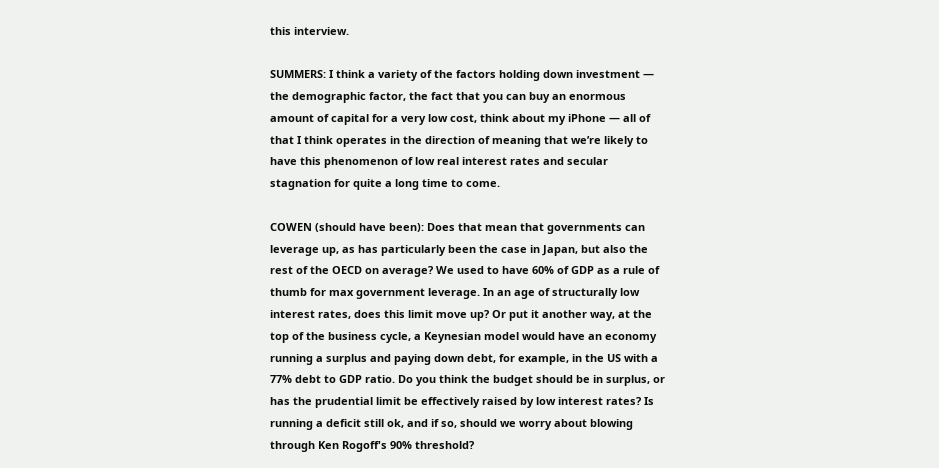this interview.

SUMMERS: I think a variety of the factors holding down investment — the demographic factor, the fact that you can buy an enormous amount of capital for a very low cost, think about my iPhone — all of that I think operates in the direction of meaning that we’re likely to have this phenomenon of low real interest rates and secular stagnation for quite a long time to come.

COWEN (should have been): Does that mean that governments can leverage up, as has particularly been the case in Japan, but also the rest of the OECD on average? We used to have 60% of GDP as a rule of thumb for max government leverage. In an age of structurally low interest rates, does this limit move up? Or put it another way, at the top of the business cycle, a Keynesian model would have an economy running a surplus and paying down debt, for example, in the US with a 77% debt to GDP ratio. Do you think the budget should be in surplus, or has the prudential limit be effectively raised by low interest rates? Is running a deficit still ok, and if so, should we worry about blowing through Ken Rogoff's 90% threshold?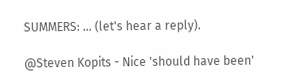SUMMERS: ... (let's hear a reply).

@Steven Kopits - Nice 'should have been'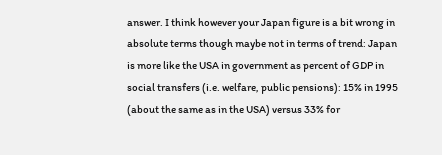answer. I think however your Japan figure is a bit wrong in absolute terms though maybe not in terms of trend: Japan is more like the USA in government as percent of GDP in social transfers (i.e. welfare, public pensions): 15% in 1995 (about the same as in the USA) versus 33% for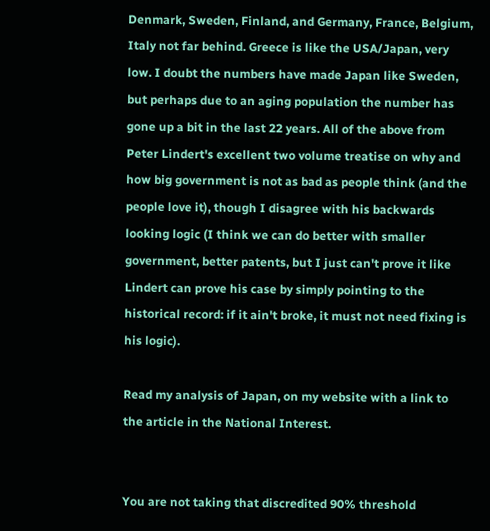Denmark, Sweden, Finland, and Germany, France, Belgium, Italy not far behind. Greece is like the USA/Japan, very low. I doubt the numbers have made Japan like Sweden, but perhaps due to an aging population the number has gone up a bit in the last 22 years. All of the above from Peter Lindert's excellent two volume treatise on why and how big government is not as bad as people think (and the people love it), though I disagree with his backwards looking logic (I think we can do better with smaller government, better patents, but I just can't prove it like Lindert can prove his case by simply pointing to the historical record: if it ain't broke, it must not need fixing is his logic).

Read my analysis of Japan, on my website with a link to the article in the National Interest.


You are not taking that discredited 90% threshold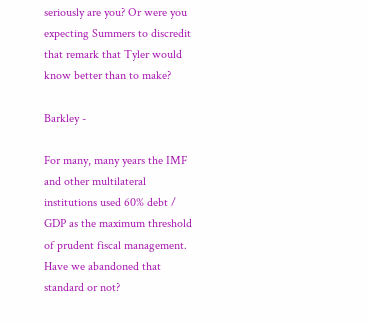seriously are you? Or were you expecting Summers to discredit that remark that Tyler would know better than to make?

Barkley -

For many, many years the IMF and other multilateral institutions used 60% debt / GDP as the maximum threshold of prudent fiscal management. Have we abandoned that standard or not?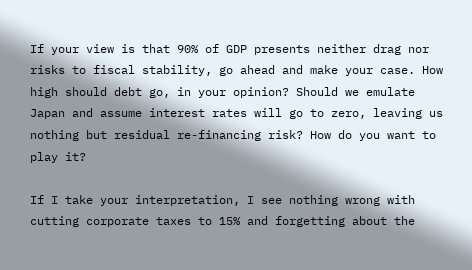If your view is that 90% of GDP presents neither drag nor risks to fiscal stability, go ahead and make your case. How high should debt go, in your opinion? Should we emulate Japan and assume interest rates will go to zero, leaving us nothing but residual re-financing risk? How do you want to play it?

If I take your interpretation, I see nothing wrong with cutting corporate taxes to 15% and forgetting about the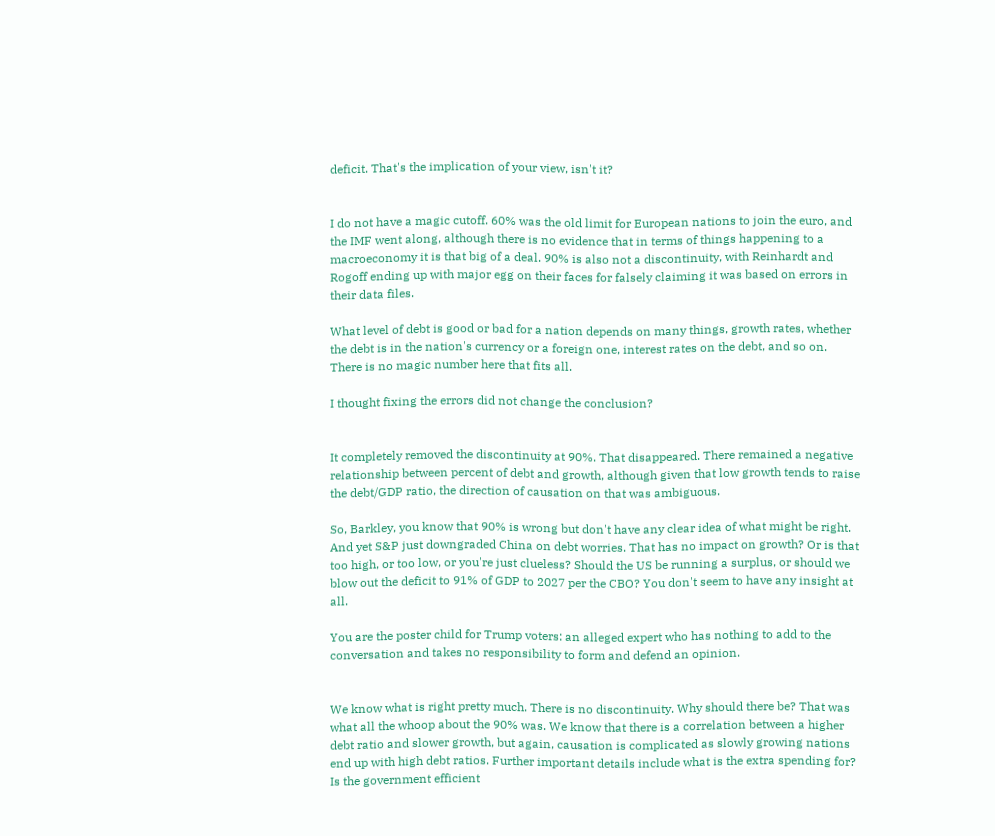deficit. That's the implication of your view, isn't it?


I do not have a magic cutoff. 60% was the old limit for European nations to join the euro, and the IMF went along, although there is no evidence that in terms of things happening to a macroeconomy it is that big of a deal. 90% is also not a discontinuity, with Reinhardt and Rogoff ending up with major egg on their faces for falsely claiming it was based on errors in their data files.

What level of debt is good or bad for a nation depends on many things, growth rates, whether the debt is in the nation's currency or a foreign one, interest rates on the debt, and so on. There is no magic number here that fits all.

I thought fixing the errors did not change the conclusion?


It completely removed the discontinuity at 90%. That disappeared. There remained a negative relationship between percent of debt and growth, although given that low growth tends to raise the debt/GDP ratio, the direction of causation on that was ambiguous.

So, Barkley, you know that 90% is wrong but don't have any clear idea of what might be right. And yet S&P just downgraded China on debt worries. That has no impact on growth? Or is that too high, or too low, or you're just clueless? Should the US be running a surplus, or should we blow out the deficit to 91% of GDP to 2027 per the CBO? You don't seem to have any insight at all.

You are the poster child for Trump voters: an alleged expert who has nothing to add to the conversation and takes no responsibility to form and defend an opinion.


We know what is right pretty much. There is no discontinuity. Why should there be? That was what all the whoop about the 90% was. We know that there is a correlation between a higher debt ratio and slower growth, but again, causation is complicated as slowly growing nations end up with high debt ratios. Further important details include what is the extra spending for? Is the government efficient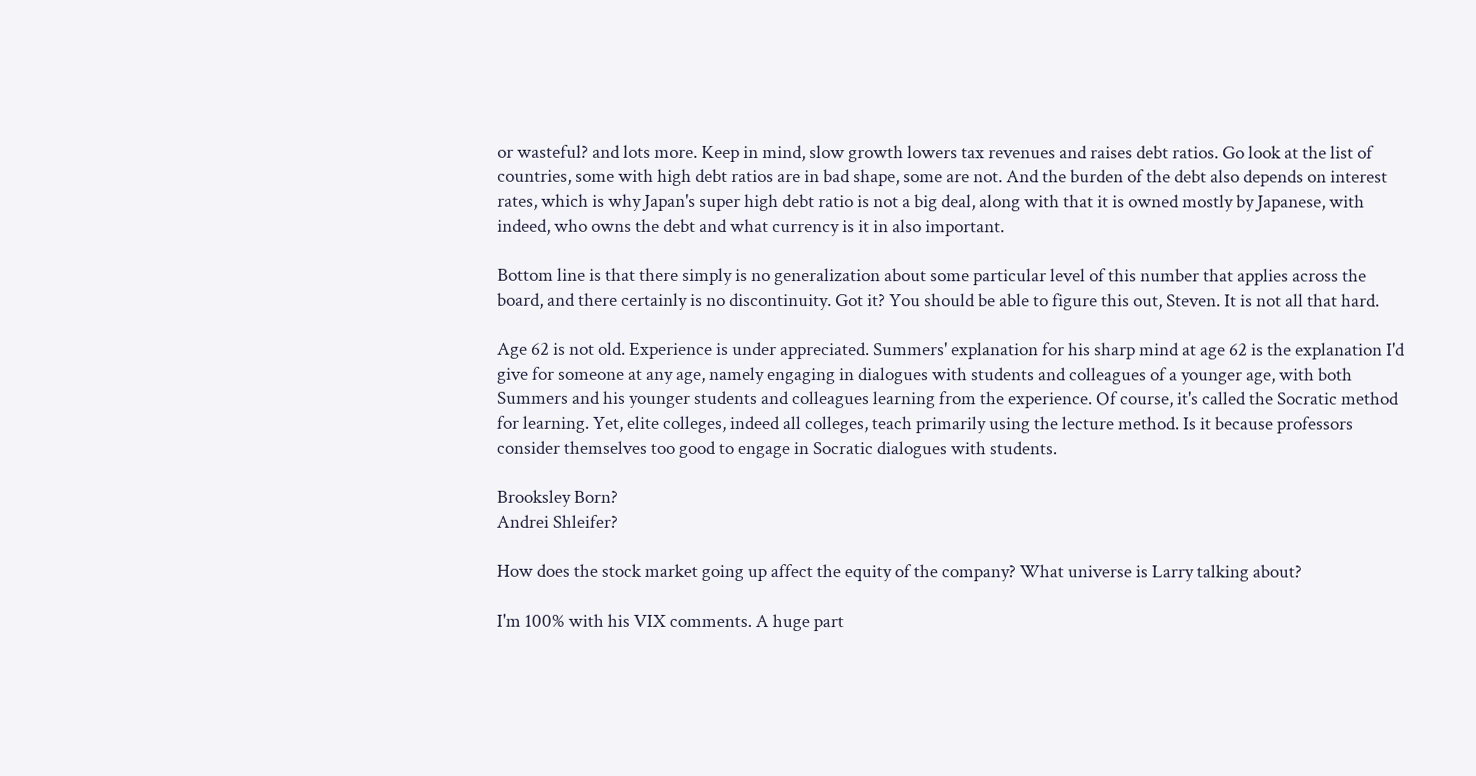or wasteful? and lots more. Keep in mind, slow growth lowers tax revenues and raises debt ratios. Go look at the list of countries, some with high debt ratios are in bad shape, some are not. And the burden of the debt also depends on interest rates, which is why Japan's super high debt ratio is not a big deal, along with that it is owned mostly by Japanese, with indeed, who owns the debt and what currency is it in also important.

Bottom line is that there simply is no generalization about some particular level of this number that applies across the board, and there certainly is no discontinuity. Got it? You should be able to figure this out, Steven. It is not all that hard.

Age 62 is not old. Experience is under appreciated. Summers' explanation for his sharp mind at age 62 is the explanation I'd give for someone at any age, namely engaging in dialogues with students and colleagues of a younger age, with both Summers and his younger students and colleagues learning from the experience. Of course, it's called the Socratic method for learning. Yet, elite colleges, indeed all colleges, teach primarily using the lecture method. Is it because professors consider themselves too good to engage in Socratic dialogues with students.

Brooksley Born?
Andrei Shleifer?

How does the stock market going up affect the equity of the company? What universe is Larry talking about?

I'm 100% with his VIX comments. A huge part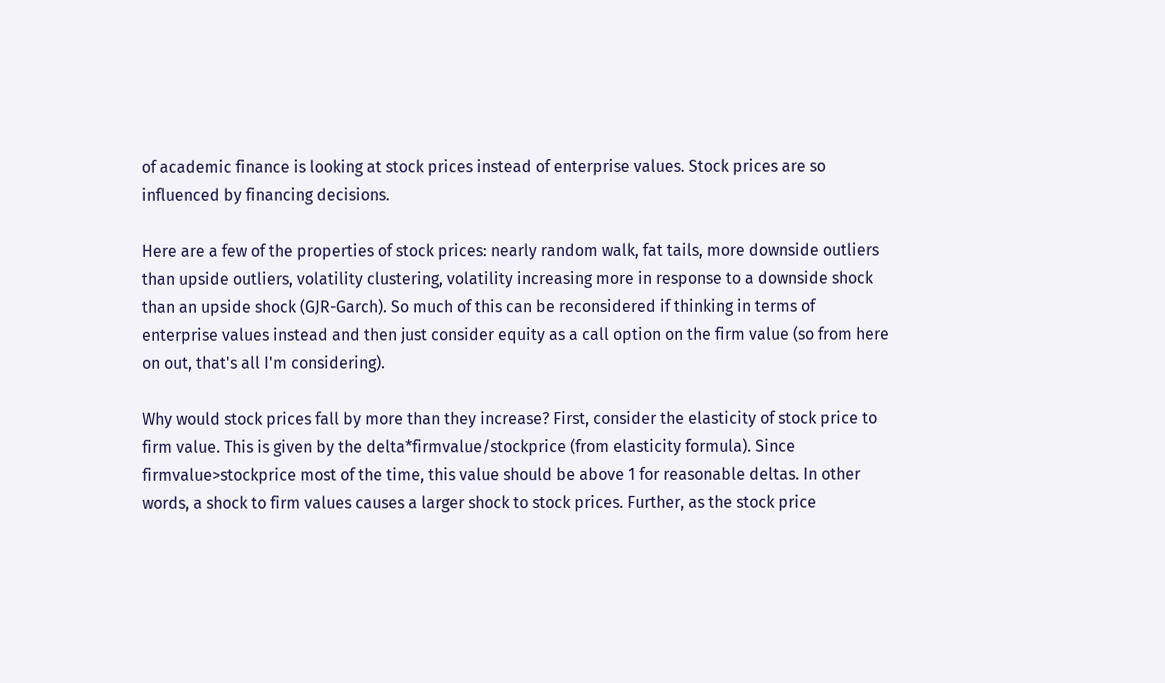of academic finance is looking at stock prices instead of enterprise values. Stock prices are so influenced by financing decisions.

Here are a few of the properties of stock prices: nearly random walk, fat tails, more downside outliers than upside outliers, volatility clustering, volatility increasing more in response to a downside shock than an upside shock (GJR-Garch). So much of this can be reconsidered if thinking in terms of enterprise values instead and then just consider equity as a call option on the firm value (so from here on out, that's all I'm considering).

Why would stock prices fall by more than they increase? First, consider the elasticity of stock price to firm value. This is given by the delta*firmvalue/stockprice (from elasticity formula). Since firmvalue>stockprice most of the time, this value should be above 1 for reasonable deltas. In other words, a shock to firm values causes a larger shock to stock prices. Further, as the stock price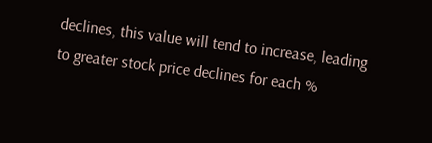declines, this value will tend to increase, leading to greater stock price declines for each %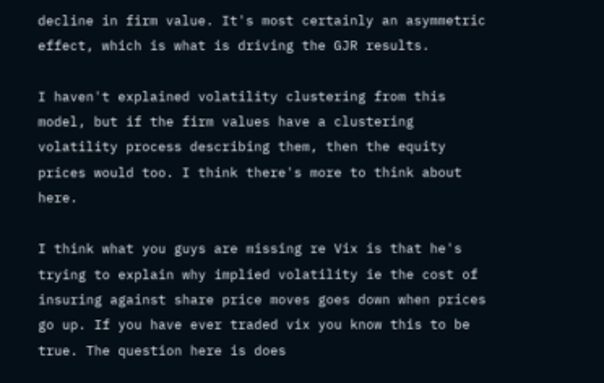decline in firm value. It's most certainly an asymmetric effect, which is what is driving the GJR results.

I haven't explained volatility clustering from this model, but if the firm values have a clustering volatility process describing them, then the equity prices would too. I think there's more to think about here.

I think what you guys are missing re Vix is that he's trying to explain why implied volatility ie the cost of insuring against share price moves goes down when prices go up. If you have ever traded vix you know this to be true. The question here is does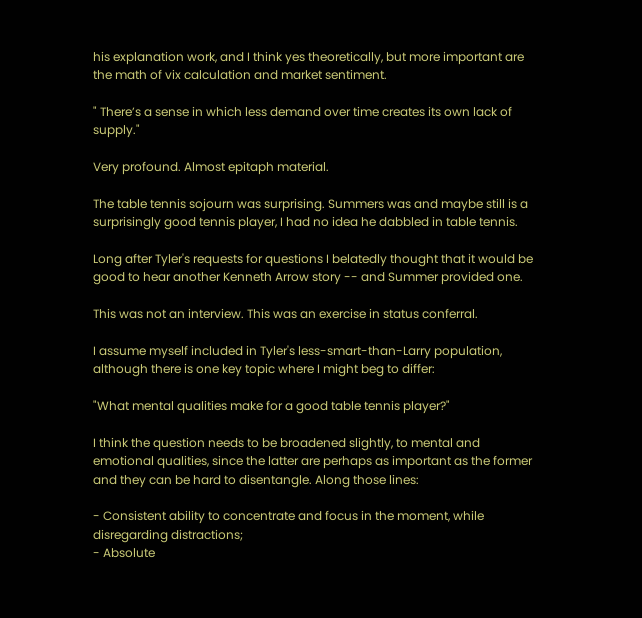his explanation work, and I think yes theoretically, but more important are the math of vix calculation and market sentiment.

" There’s a sense in which less demand over time creates its own lack of supply."

Very profound. Almost epitaph material.

The table tennis sojourn was surprising. Summers was and maybe still is a surprisingly good tennis player, I had no idea he dabbled in table tennis.

Long after Tyler's requests for questions I belatedly thought that it would be good to hear another Kenneth Arrow story -- and Summer provided one.

This was not an interview. This was an exercise in status conferral.

I assume myself included in Tyler's less-smart-than-Larry population, although there is one key topic where I might beg to differ:

"What mental qualities make for a good table tennis player?"

I think the question needs to be broadened slightly, to mental and emotional qualities, since the latter are perhaps as important as the former and they can be hard to disentangle. Along those lines:

- Consistent ability to concentrate and focus in the moment, while disregarding distractions;
- Absolute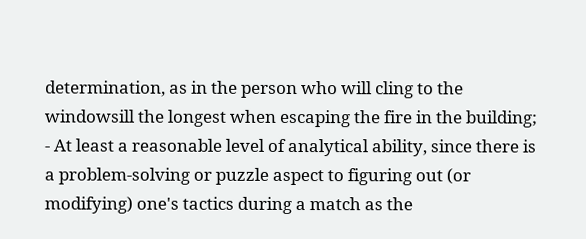determination, as in the person who will cling to the windowsill the longest when escaping the fire in the building;
- At least a reasonable level of analytical ability, since there is a problem-solving or puzzle aspect to figuring out (or modifying) one's tactics during a match as the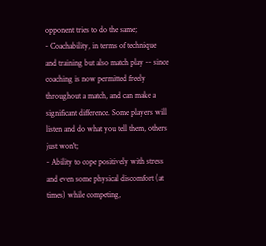opponent tries to do the same;
- Coachability, in terms of technique and training but also match play -- since coaching is now permitted freely throughout a match, and can make a significant difference. Some players will listen and do what you tell them, others just won't;
- Ability to cope positively with stress and even some physical discomfort (at times) while competing,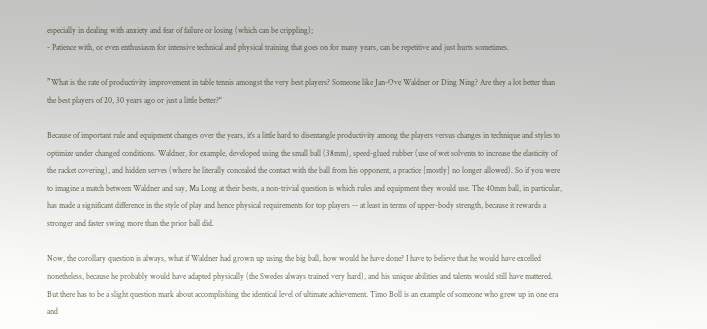especially in dealing with anxiety and fear of failure or losing (which can be crippling);
- Patience with, or even enthusiasm for intensive technical and physical training that goes on for many years, can be repetitive and just hurts sometimes.

”What is the rate of productivity improvement in table tennis amongst the very best players? Someone like Jan-Ove Waldner or Ding Ning? Are they a lot better than the best players of 20, 30 years ago or just a little better?"

Because of important rule and equipment changes over the years, it's a little hard to disentangle productivity among the players versus changes in technique and styles to optimize under changed conditions. Waldner, for example, developed using the small ball (38mm), speed-glued rubber (use of wet solvents to increase the elasticity of the racket covering), and hidden serves (where he literally concealed the contact with the ball from his opponent, a practice [mostly] no longer allowed). So if you were to imagine a match between Waldner and say, Ma Long at their bests, a non-trivial question is which rules and equipment they would use. The 40mm ball, in particular, has made a significant difference in the style of play and hence physical requirements for top players -- at least in terms of upper-body strength, because it rewards a stronger and faster swing more than the prior ball did.

Now, the corollary question is always, what if Waldner had grown up using the big ball, how would he have done? I have to believe that he would have excelled nonetheless, because he probably would have adapted physically (the Swedes always trained very hard), and his unique abilities and talents would still have mattered. But there has to be a slight question mark about accomplishing the identical level of ultimate achievement. Timo Boll is an example of someone who grew up in one era and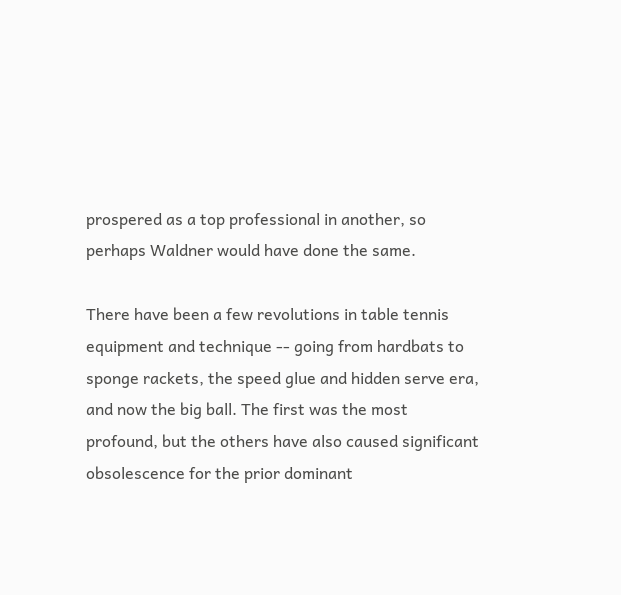prospered as a top professional in another, so perhaps Waldner would have done the same.

There have been a few revolutions in table tennis equipment and technique -- going from hardbats to sponge rackets, the speed glue and hidden serve era, and now the big ball. The first was the most profound, but the others have also caused significant obsolescence for the prior dominant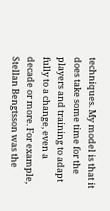techniques. My model is that it does take some time for the players and training to adapt fully to a change, even a decade or more. For example, Stellan Bengtsson was the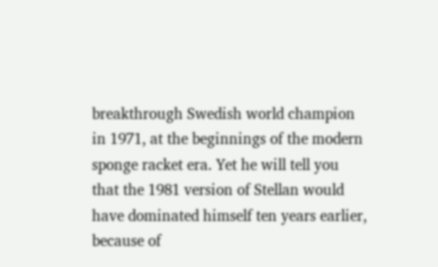breakthrough Swedish world champion in 1971, at the beginnings of the modern sponge racket era. Yet he will tell you that the 1981 version of Stellan would have dominated himself ten years earlier, because of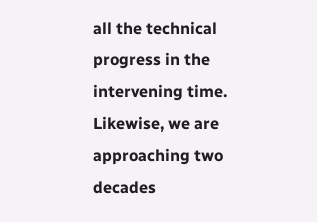all the technical progress in the intervening time. Likewise, we are approaching two decades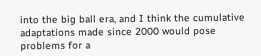into the big ball era, and I think the cumulative adaptations made since 2000 would pose problems for a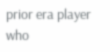prior era player who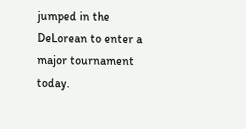jumped in the DeLorean to enter a major tournament today.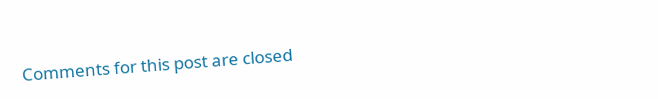Comments for this post are closed